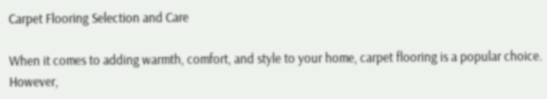Carpet Flooring Selection and Care

When it comes to adding warmth, comfort, and style to your home, carpet flooring is a popular choice. However,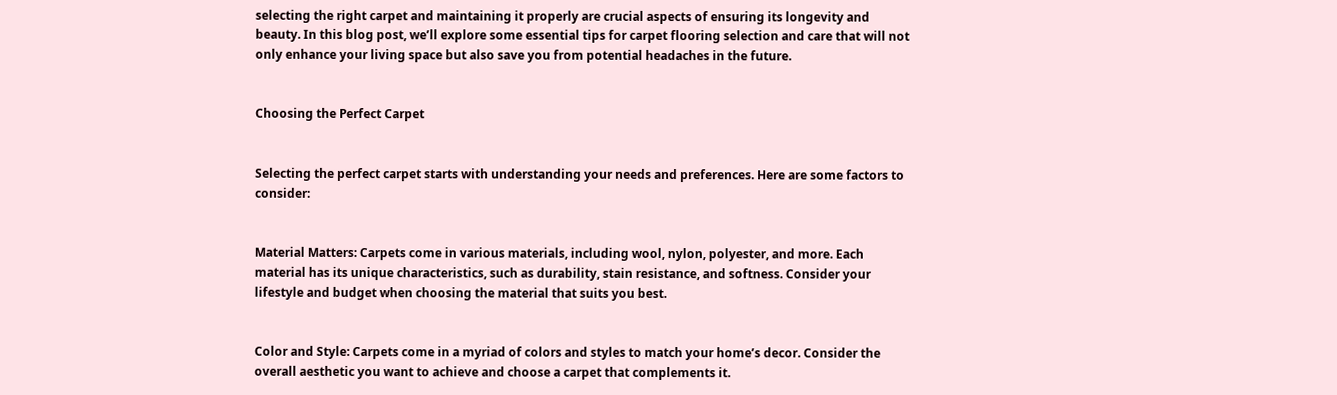selecting the right carpet and maintaining it properly are crucial aspects of ensuring its longevity and beauty. In this blog post, we’ll explore some essential tips for carpet flooring selection and care that will not only enhance your living space but also save you from potential headaches in the future.


Choosing the Perfect Carpet


Selecting the perfect carpet starts with understanding your needs and preferences. Here are some factors to consider:


Material Matters: Carpets come in various materials, including wool, nylon, polyester, and more. Each material has its unique characteristics, such as durability, stain resistance, and softness. Consider your lifestyle and budget when choosing the material that suits you best.


Color and Style: Carpets come in a myriad of colors and styles to match your home’s decor. Consider the overall aesthetic you want to achieve and choose a carpet that complements it.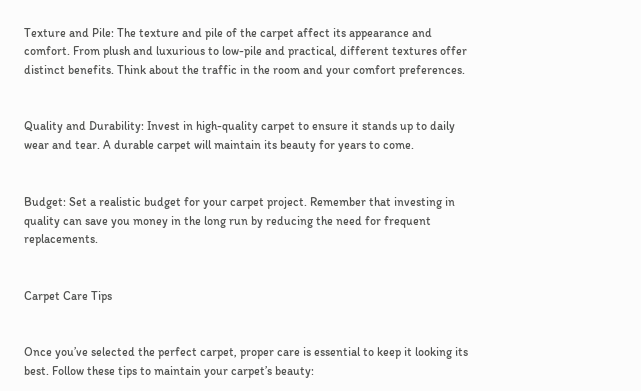Texture and Pile: The texture and pile of the carpet affect its appearance and comfort. From plush and luxurious to low-pile and practical, different textures offer distinct benefits. Think about the traffic in the room and your comfort preferences.


Quality and Durability: Invest in high-quality carpet to ensure it stands up to daily wear and tear. A durable carpet will maintain its beauty for years to come.


Budget: Set a realistic budget for your carpet project. Remember that investing in quality can save you money in the long run by reducing the need for frequent replacements.


Carpet Care Tips


Once you’ve selected the perfect carpet, proper care is essential to keep it looking its best. Follow these tips to maintain your carpet’s beauty: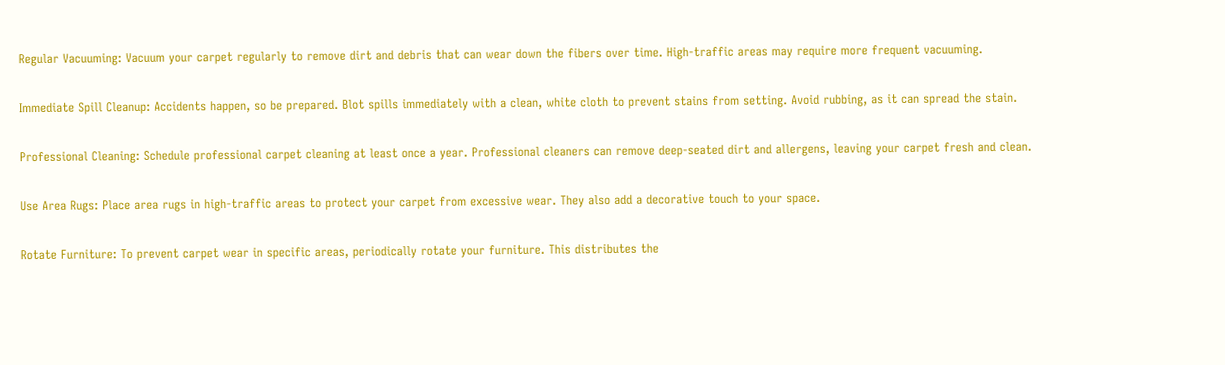Regular Vacuuming: Vacuum your carpet regularly to remove dirt and debris that can wear down the fibers over time. High-traffic areas may require more frequent vacuuming.


Immediate Spill Cleanup: Accidents happen, so be prepared. Blot spills immediately with a clean, white cloth to prevent stains from setting. Avoid rubbing, as it can spread the stain.


Professional Cleaning: Schedule professional carpet cleaning at least once a year. Professional cleaners can remove deep-seated dirt and allergens, leaving your carpet fresh and clean.


Use Area Rugs: Place area rugs in high-traffic areas to protect your carpet from excessive wear. They also add a decorative touch to your space.


Rotate Furniture: To prevent carpet wear in specific areas, periodically rotate your furniture. This distributes the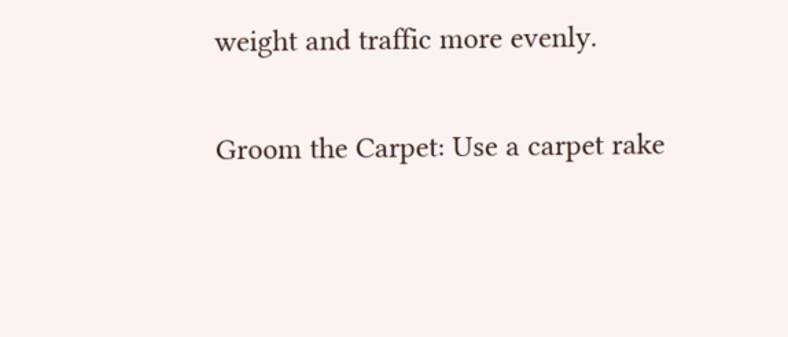weight and traffic more evenly.


Groom the Carpet: Use a carpet rake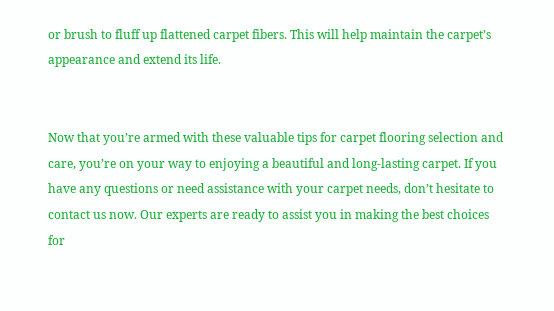or brush to fluff up flattened carpet fibers. This will help maintain the carpet’s appearance and extend its life.


Now that you’re armed with these valuable tips for carpet flooring selection and care, you’re on your way to enjoying a beautiful and long-lasting carpet. If you have any questions or need assistance with your carpet needs, don’t hesitate to contact us now. Our experts are ready to assist you in making the best choices for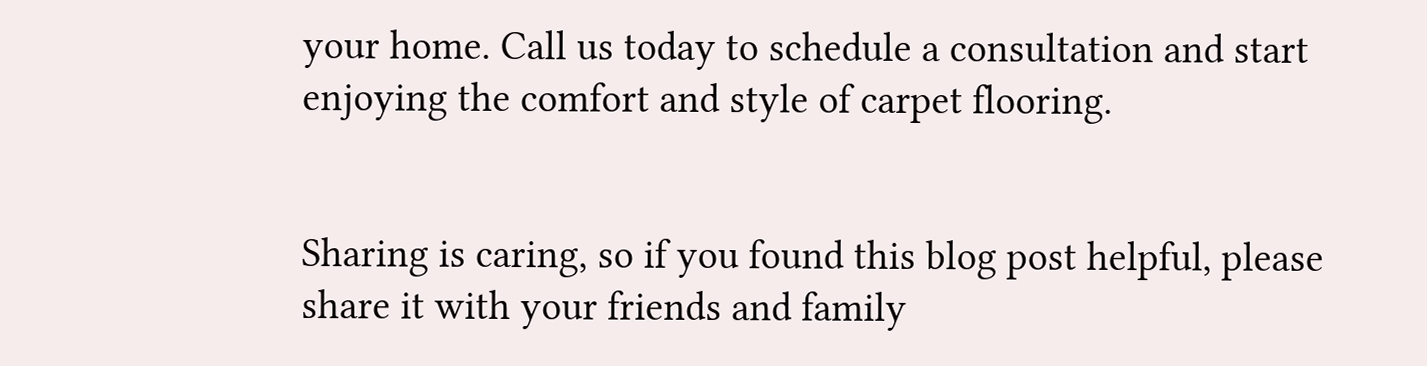your home. Call us today to schedule a consultation and start enjoying the comfort and style of carpet flooring.


Sharing is caring, so if you found this blog post helpful, please share it with your friends and family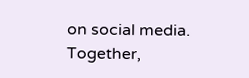on social media. Together,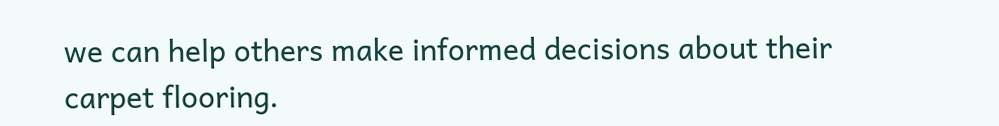we can help others make informed decisions about their carpet flooring.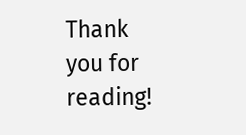Thank you for reading!